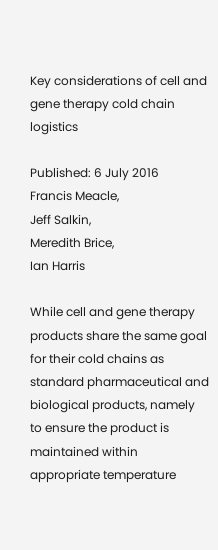Key considerations of cell and gene therapy cold chain logistics

Published: 6 July 2016
Francis Meacle,
Jeff Salkin,
Meredith Brice,
Ian Harris

While cell and gene therapy products share the same goal for their cold chains as standard pharmaceutical and biological products, namely to ensure the product is maintained within appropriate temperature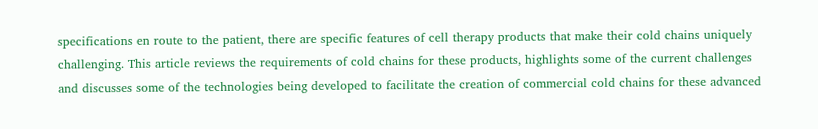specifications en route to the patient, there are specific features of cell therapy products that make their cold chains uniquely challenging. This article reviews the requirements of cold chains for these products, highlights some of the current challenges and discusses some of the technologies being developed to facilitate the creation of commercial cold chains for these advanced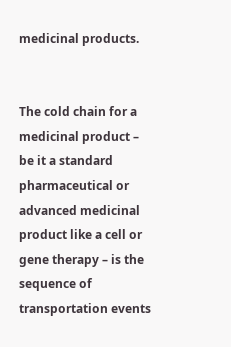medicinal products.


The cold chain for a medicinal product – be it a standard pharmaceutical or advanced medicinal product like a cell or gene therapy – is the sequence of transportation events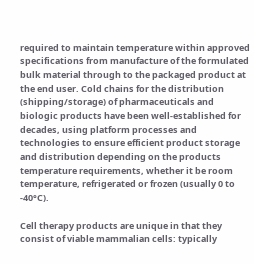required to maintain temperature within approved specifications from manufacture of the formulated bulk material through to the packaged product at the end user. Cold chains for the distribution (shipping/storage) of pharmaceuticals and biologic products have been well-established for decades, using platform processes and technologies to ensure efficient product storage and distribution depending on the products temperature requirements, whether it be room temperature, refrigerated or frozen (usually 0 to -40°C).

Cell therapy products are unique in that they consist of viable mammalian cells: typically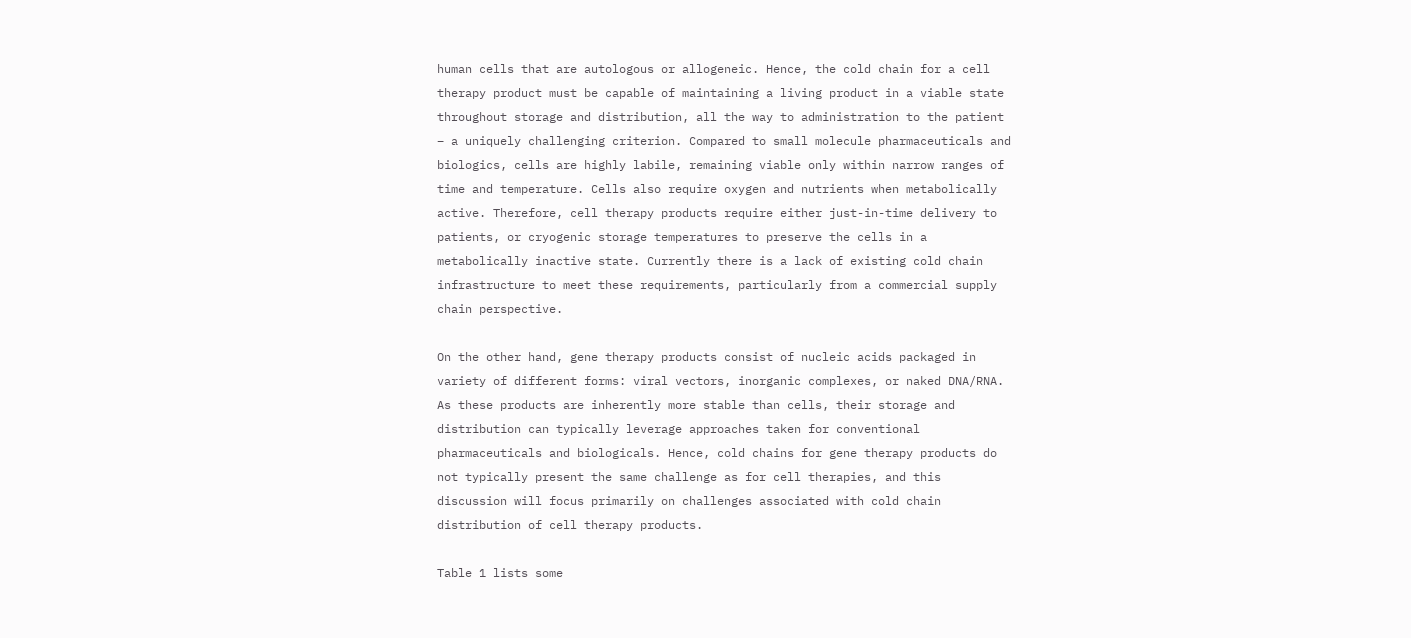human cells that are autologous or allogeneic. Hence, the cold chain for a cell therapy product must be capable of maintaining a living product in a viable state throughout storage and distribution, all the way to administration to the patient – a uniquely challenging criterion. Compared to small molecule pharmaceuticals and biologics, cells are highly labile, remaining viable only within narrow ranges of time and temperature. Cells also require oxygen and nutrients when metabolically active. Therefore, cell therapy products require either just-in-time delivery to patients, or cryogenic storage temperatures to preserve the cells in a metabolically inactive state. Currently there is a lack of existing cold chain infrastructure to meet these requirements, particularly from a commercial supply chain perspective.

On the other hand, gene therapy products consist of nucleic acids packaged in variety of different forms: viral vectors, inorganic complexes, or naked DNA/RNA. As these products are inherently more stable than cells, their storage and distribution can typically leverage approaches taken for conventional pharmaceuticals and biologicals. Hence, cold chains for gene therapy products do not typically present the same challenge as for cell therapies, and this discussion will focus primarily on challenges associated with cold chain distribution of cell therapy products.

Table 1 lists some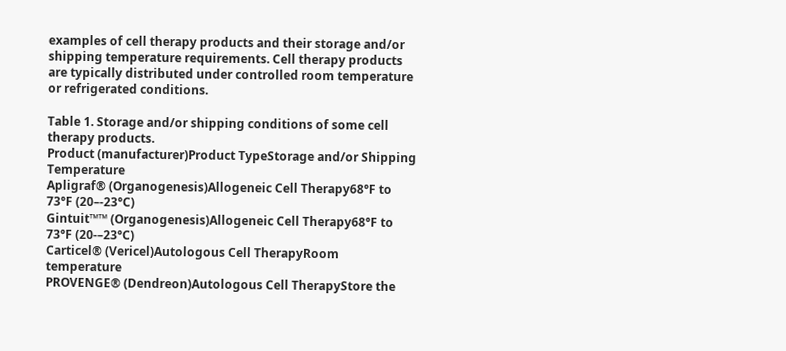examples of cell therapy products and their storage and/or shipping temperature requirements. Cell therapy products are typically distributed under controlled room temperature or refrigerated conditions.

Table 1. Storage and/or shipping conditions of some cell therapy products.
Product (manufacturer)Product TypeStorage and/or Shipping Temperature
Apligraf® (Organogenesis)Allogeneic Cell Therapy68°F to 73°F (20–-23°C)
Gintuit™™ (Organogenesis)Allogeneic Cell Therapy68°F to 73°F (20-–23°C)
Carticel® (Vericel)Autologous Cell TherapyRoom temperature
PROVENGE® (Dendreon)Autologous Cell TherapyStore the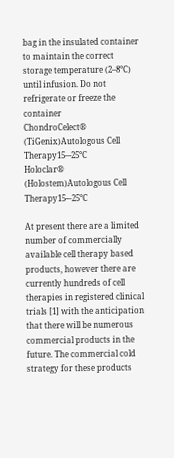bag in the insulated container to maintain the correct storage temperature (2–8°C) until infusion. Do not refrigerate or freeze the container
ChondroCelect® (TiGenix)Autologous Cell Therapy15–-25°C
Holoclar® (Holostem)Autologous Cell Therapy15-–25°C

At present there are a limited number of commercially available cell therapy based products, however there are currently hundreds of cell therapies in registered clinical trials [1] with the anticipation that there will be numerous commercial products in the future. The commercial cold strategy for these products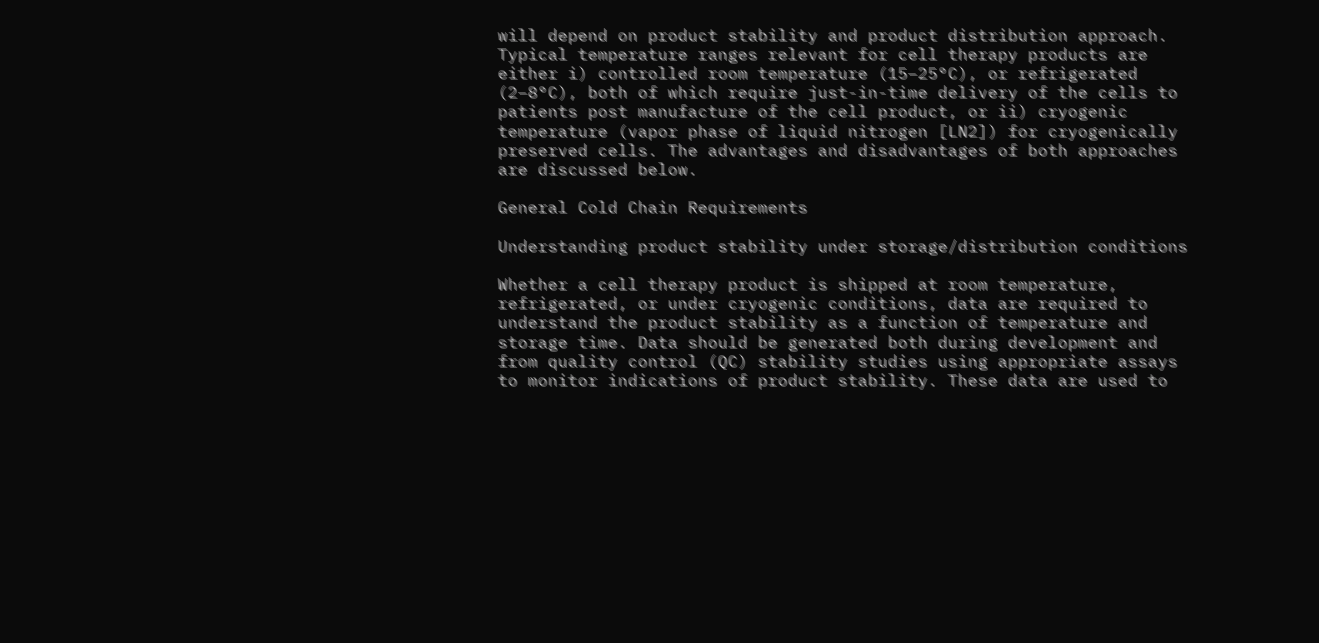will depend on product stability and product distribution approach. Typical temperature ranges relevant for cell therapy products are either i) controlled room temperature (15–25°C), or refrigerated (2–8°C), both of which require just-in-time delivery of the cells to patients post manufacture of the cell product, or ii) cryogenic temperature (vapor phase of liquid nitrogen [LN2]) for cryogenically preserved cells. The advantages and disadvantages of both approaches are discussed below.

General Cold Chain Requirements

Understanding product stability under storage/distribution conditions

Whether a cell therapy product is shipped at room temperature, refrigerated, or under cryogenic conditions, data are required to understand the product stability as a function of temperature and storage time. Data should be generated both during development and from quality control (QC) stability studies using appropriate assays to monitor indications of product stability. These data are used to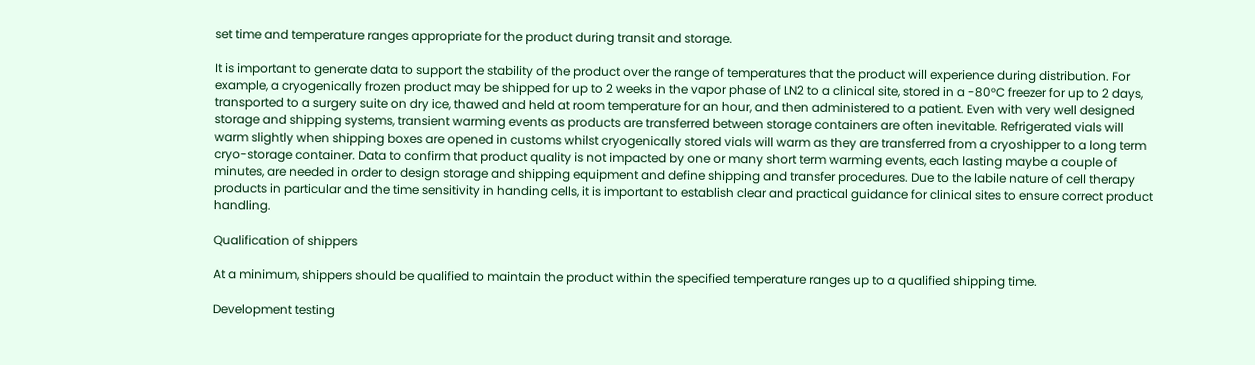set time and temperature ranges appropriate for the product during transit and storage.

It is important to generate data to support the stability of the product over the range of temperatures that the product will experience during distribution. For example, a cryogenically frozen product may be shipped for up to 2 weeks in the vapor phase of LN2 to a clinical site, stored in a -80°C freezer for up to 2 days, transported to a surgery suite on dry ice, thawed and held at room temperature for an hour, and then administered to a patient. Even with very well designed storage and shipping systems, transient warming events as products are transferred between storage containers are often inevitable. Refrigerated vials will warm slightly when shipping boxes are opened in customs whilst cryogenically stored vials will warm as they are transferred from a cryoshipper to a long term cryo-storage container. Data to confirm that product quality is not impacted by one or many short term warming events, each lasting maybe a couple of minutes, are needed in order to design storage and shipping equipment and define shipping and transfer procedures. Due to the labile nature of cell therapy products in particular and the time sensitivity in handing cells, it is important to establish clear and practical guidance for clinical sites to ensure correct product handling.

Qualification of shippers

At a minimum, shippers should be qualified to maintain the product within the specified temperature ranges up to a qualified shipping time.

Development testing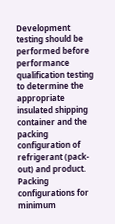Development testing should be performed before performance qualification testing to determine the appropriate insulated shipping container and the packing configuration of refrigerant (pack-out) and product. Packing configurations for minimum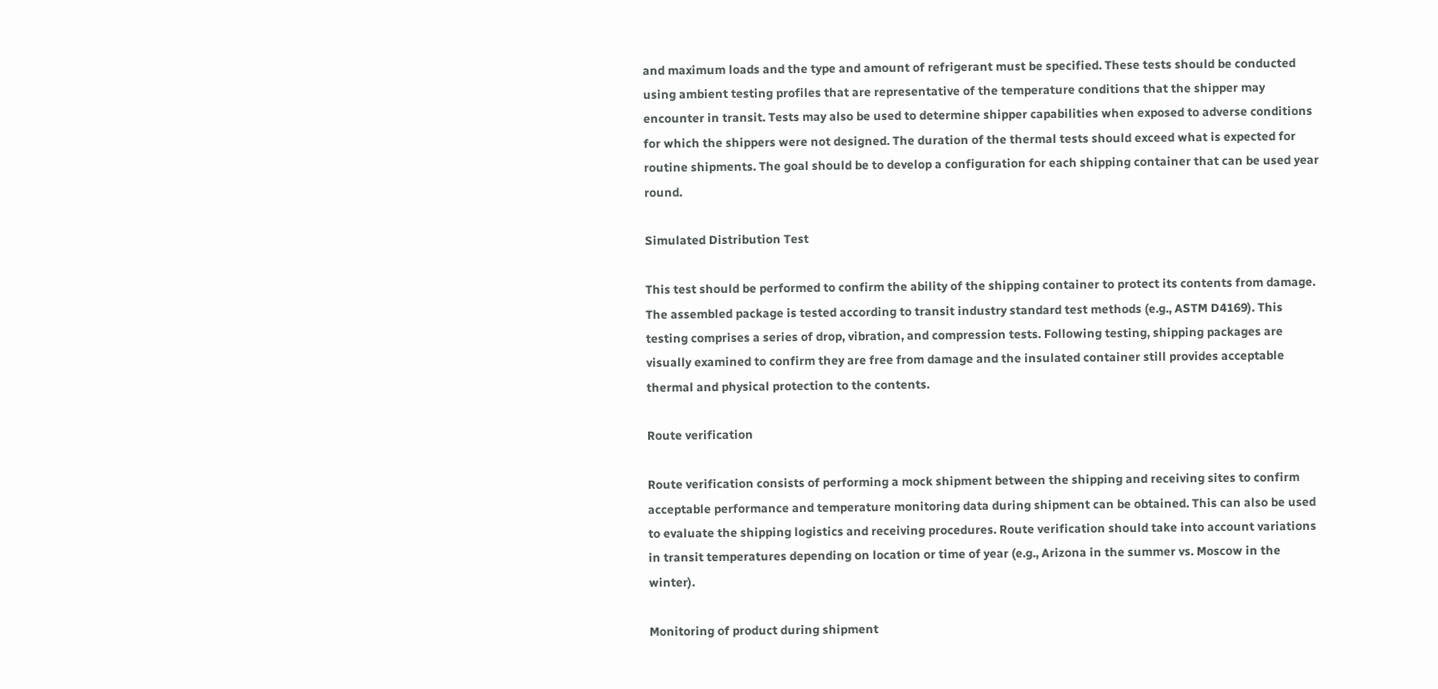and maximum loads and the type and amount of refrigerant must be specified. These tests should be conducted using ambient testing profiles that are representative of the temperature conditions that the shipper may encounter in transit. Tests may also be used to determine shipper capabilities when exposed to adverse conditions for which the shippers were not designed. The duration of the thermal tests should exceed what is expected for routine shipments. The goal should be to develop a configuration for each shipping container that can be used year round.

Simulated Distribution Test

This test should be performed to confirm the ability of the shipping container to protect its contents from damage. The assembled package is tested according to transit industry standard test methods (e.g., ASTM D4169). This testing comprises a series of drop, vibration, and compression tests. Following testing, shipping packages are visually examined to confirm they are free from damage and the insulated container still provides acceptable thermal and physical protection to the contents.

Route verification

Route verification consists of performing a mock shipment between the shipping and receiving sites to confirm acceptable performance and temperature monitoring data during shipment can be obtained. This can also be used to evaluate the shipping logistics and receiving procedures. Route verification should take into account variations in transit temperatures depending on location or time of year (e.g., Arizona in the summer vs. Moscow in the winter).

Monitoring of product during shipment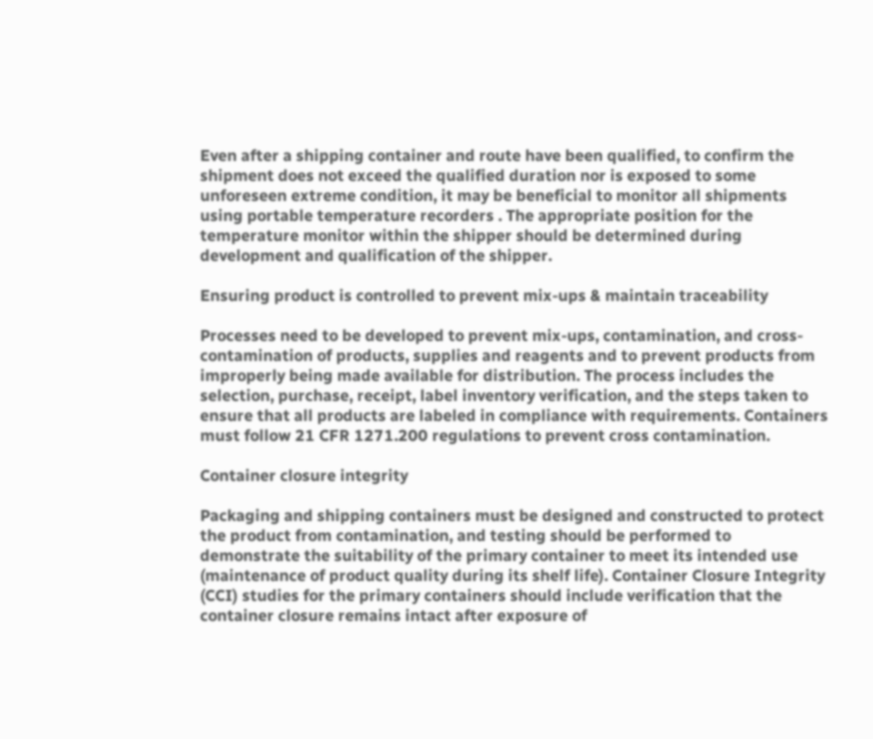Even after a shipping container and route have been qualified, to confirm the shipment does not exceed the qualified duration nor is exposed to some unforeseen extreme condition, it may be beneficial to monitor all shipments using portable temperature recorders . The appropriate position for the temperature monitor within the shipper should be determined during development and qualification of the shipper.

Ensuring product is controlled to prevent mix-ups & maintain traceability

Processes need to be developed to prevent mix-ups, contamination, and cross-contamination of products, supplies and reagents and to prevent products from improperly being made available for distribution. The process includes the selection, purchase, receipt, label inventory verification, and the steps taken to ensure that all products are labeled in compliance with requirements. Containers must follow 21 CFR 1271.200 regulations to prevent cross contamination.

Container closure integrity

Packaging and shipping containers must be designed and constructed to protect the product from contamination, and testing should be performed to demonstrate the suitability of the primary container to meet its intended use (maintenance of product quality during its shelf life). Container Closure Integrity (CCI) studies for the primary containers should include verification that the container closure remains intact after exposure of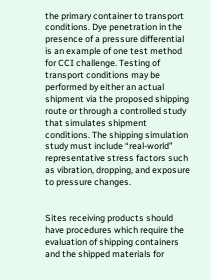the primary container to transport conditions. Dye penetration in the presence of a pressure differential is an example of one test method for CCI challenge. Testing of transport conditions may be performed by either an actual shipment via the proposed shipping route or through a controlled study that simulates shipment conditions. The shipping simulation study must include “real-world” representative stress factors such as vibration, dropping, and exposure to pressure changes.


Sites receiving products should have procedures which require the evaluation of shipping containers and the shipped materials for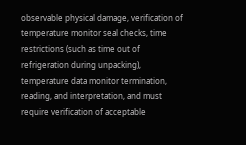observable physical damage, verification of temperature monitor seal checks, time restrictions (such as time out of refrigeration during unpacking), temperature data monitor termination, reading, and interpretation, and must require verification of acceptable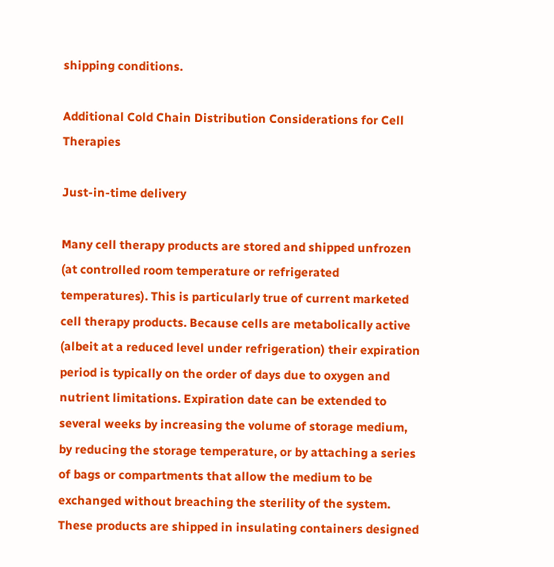shipping conditions.

Additional Cold Chain Distribution Considerations for Cell Therapies

Just-in-time delivery

Many cell therapy products are stored and shipped unfrozen (at controlled room temperature or refrigerated temperatures). This is particularly true of current marketed cell therapy products. Because cells are metabolically active (albeit at a reduced level under refrigeration) their expiration period is typically on the order of days due to oxygen and nutrient limitations. Expiration date can be extended to several weeks by increasing the volume of storage medium, by reducing the storage temperature, or by attaching a series of bags or compartments that allow the medium to be exchanged without breaching the sterility of the system. These products are shipped in insulating containers designed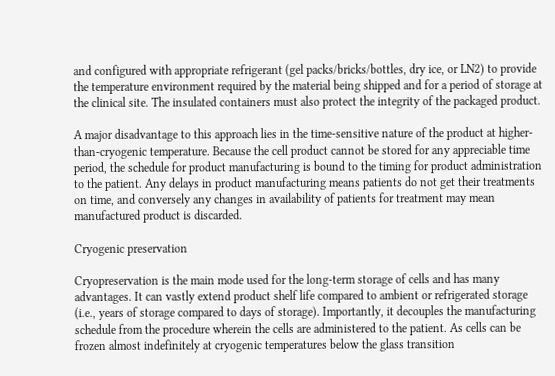and configured with appropriate refrigerant (gel packs/bricks/bottles, dry ice, or LN2) to provide the temperature environment required by the material being shipped and for a period of storage at the clinical site. The insulated containers must also protect the integrity of the packaged product.

A major disadvantage to this approach lies in the time-sensitive nature of the product at higher-than-cryogenic temperature. Because the cell product cannot be stored for any appreciable time period, the schedule for product manufacturing is bound to the timing for product administration to the patient. Any delays in product manufacturing means patients do not get their treatments on time, and conversely any changes in availability of patients for treatment may mean manufactured product is discarded.

Cryogenic preservation

Cryopreservation is the main mode used for the long-term storage of cells and has many advantages. It can vastly extend product shelf life compared to ambient or refrigerated storage (i.e., years of storage compared to days of storage). Importantly, it decouples the manufacturing schedule from the procedure wherein the cells are administered to the patient. As cells can be frozen almost indefinitely at cryogenic temperatures below the glass transition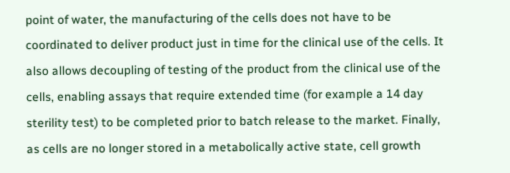point of water, the manufacturing of the cells does not have to be coordinated to deliver product just in time for the clinical use of the cells. It also allows decoupling of testing of the product from the clinical use of the cells, enabling assays that require extended time (for example a 14 day sterility test) to be completed prior to batch release to the market. Finally, as cells are no longer stored in a metabolically active state, cell growth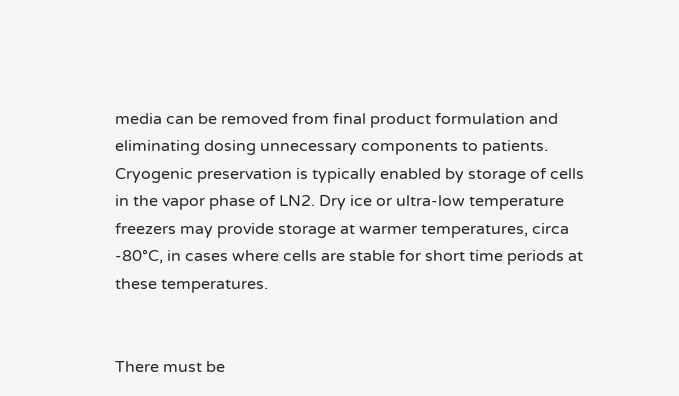media can be removed from final product formulation and eliminating dosing unnecessary components to patients. Cryogenic preservation is typically enabled by storage of cells in the vapor phase of LN2. Dry ice or ultra-low temperature freezers may provide storage at warmer temperatures, circa -80°C, in cases where cells are stable for short time periods at these temperatures.


There must be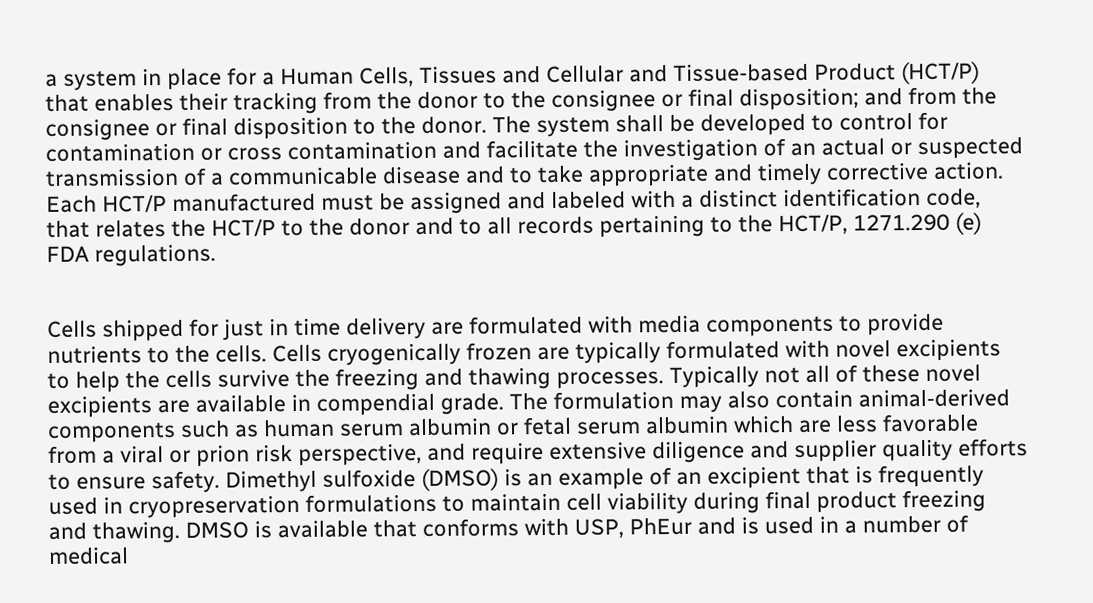a system in place for a Human Cells, Tissues and Cellular and Tissue-based Product (HCT/P) that enables their tracking from the donor to the consignee or final disposition; and from the consignee or final disposition to the donor. The system shall be developed to control for contamination or cross contamination and facilitate the investigation of an actual or suspected transmission of a communicable disease and to take appropriate and timely corrective action. Each HCT/P manufactured must be assigned and labeled with a distinct identification code, that relates the HCT/P to the donor and to all records pertaining to the HCT/P, 1271.290 (e) FDA regulations.


Cells shipped for just in time delivery are formulated with media components to provide nutrients to the cells. Cells cryogenically frozen are typically formulated with novel excipients to help the cells survive the freezing and thawing processes. Typically not all of these novel excipients are available in compendial grade. The formulation may also contain animal-derived components such as human serum albumin or fetal serum albumin which are less favorable from a viral or prion risk perspective, and require extensive diligence and supplier quality efforts to ensure safety. Dimethyl sulfoxide (DMSO) is an example of an excipient that is frequently used in cryopreservation formulations to maintain cell viability during final product freezing and thawing. DMSO is available that conforms with USP, PhEur and is used in a number of medical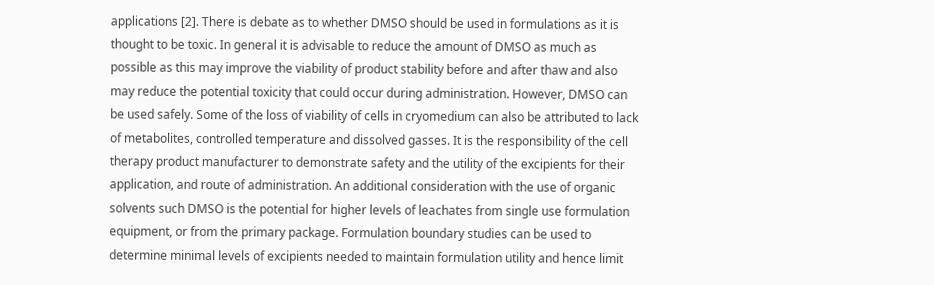applications [2]. There is debate as to whether DMSO should be used in formulations as it is thought to be toxic. In general it is advisable to reduce the amount of DMSO as much as possible as this may improve the viability of product stability before and after thaw and also may reduce the potential toxicity that could occur during administration. However, DMSO can be used safely. Some of the loss of viability of cells in cryomedium can also be attributed to lack of metabolites, controlled temperature and dissolved gasses. It is the responsibility of the cell therapy product manufacturer to demonstrate safety and the utility of the excipients for their application, and route of administration. An additional consideration with the use of organic solvents such DMSO is the potential for higher levels of leachates from single use formulation equipment, or from the primary package. Formulation boundary studies can be used to determine minimal levels of excipients needed to maintain formulation utility and hence limit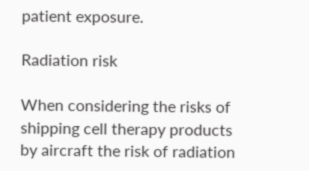patient exposure.

Radiation risk

When considering the risks of shipping cell therapy products by aircraft the risk of radiation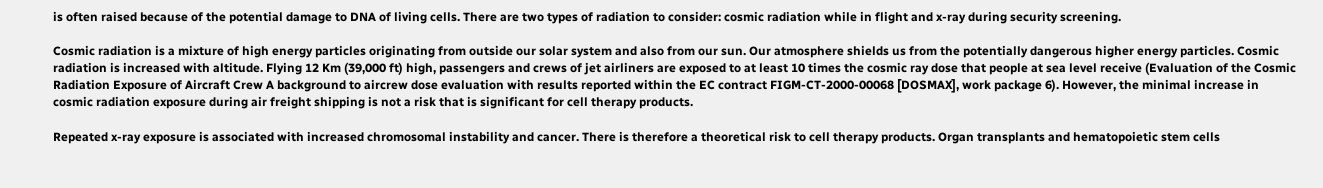is often raised because of the potential damage to DNA of living cells. There are two types of radiation to consider: cosmic radiation while in flight and x-ray during security screening.

Cosmic radiation is a mixture of high energy particles originating from outside our solar system and also from our sun. Our atmosphere shields us from the potentially dangerous higher energy particles. Cosmic radiation is increased with altitude. Flying 12 Km (39,000 ft) high, passengers and crews of jet airliners are exposed to at least 10 times the cosmic ray dose that people at sea level receive (Evaluation of the Cosmic Radiation Exposure of Aircraft Crew A background to aircrew dose evaluation with results reported within the EC contract FIGM-CT-2000-00068 [DOSMAX], work package 6). However, the minimal increase in cosmic radiation exposure during air freight shipping is not a risk that is significant for cell therapy products.

Repeated x-ray exposure is associated with increased chromosomal instability and cancer. There is therefore a theoretical risk to cell therapy products. Organ transplants and hematopoietic stem cells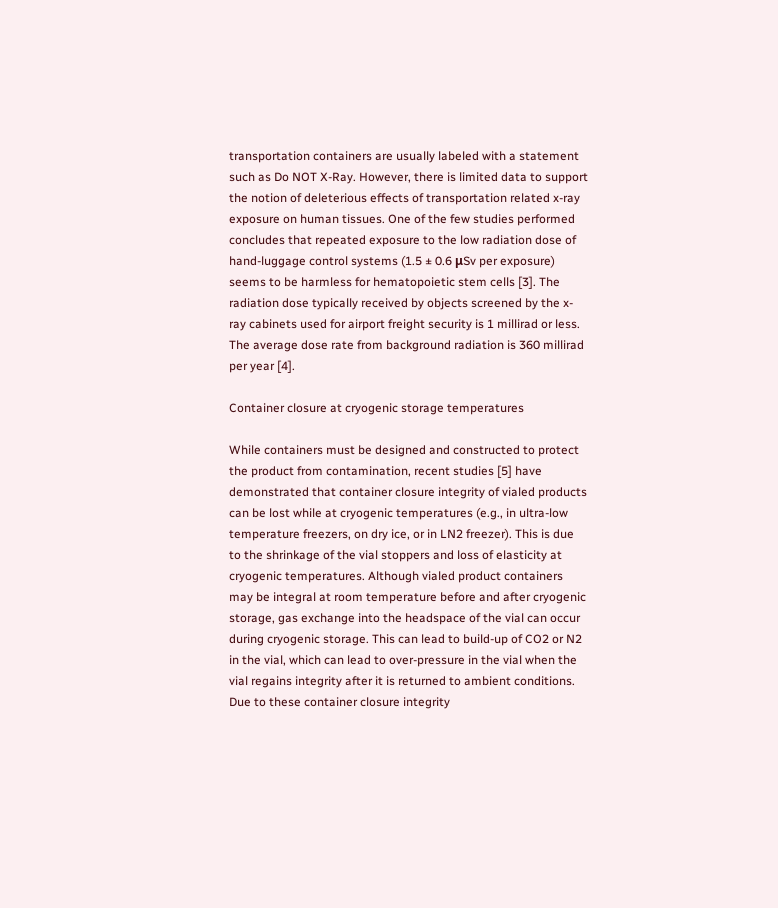transportation containers are usually labeled with a statement such as Do NOT X-Ray. However, there is limited data to support the notion of deleterious effects of transportation related x-ray exposure on human tissues. One of the few studies performed concludes that repeated exposure to the low radiation dose of hand-luggage control systems (1.5 ± 0.6 μSv per exposure) seems to be harmless for hematopoietic stem cells [3]. The radiation dose typically received by objects screened by the x-ray cabinets used for airport freight security is 1 millirad or less. The average dose rate from background radiation is 360 millirad per year [4].

Container closure at cryogenic storage temperatures

While containers must be designed and constructed to protect the product from contamination, recent studies [5] have demonstrated that container closure integrity of vialed products can be lost while at cryogenic temperatures (e.g., in ultra-low temperature freezers, on dry ice, or in LN2 freezer). This is due to the shrinkage of the vial stoppers and loss of elasticity at cryogenic temperatures. Although vialed product containers may be integral at room temperature before and after cryogenic storage, gas exchange into the headspace of the vial can occur during cryogenic storage. This can lead to build-up of CO2 or N2 in the vial, which can lead to over-pressure in the vial when the vial regains integrity after it is returned to ambient conditions. Due to these container closure integrity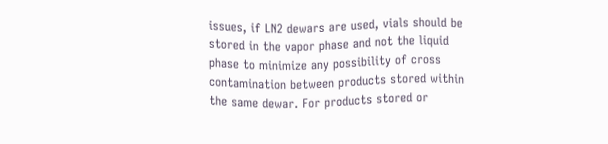issues, if LN2 dewars are used, vials should be stored in the vapor phase and not the liquid phase to minimize any possibility of cross contamination between products stored within the same dewar. For products stored or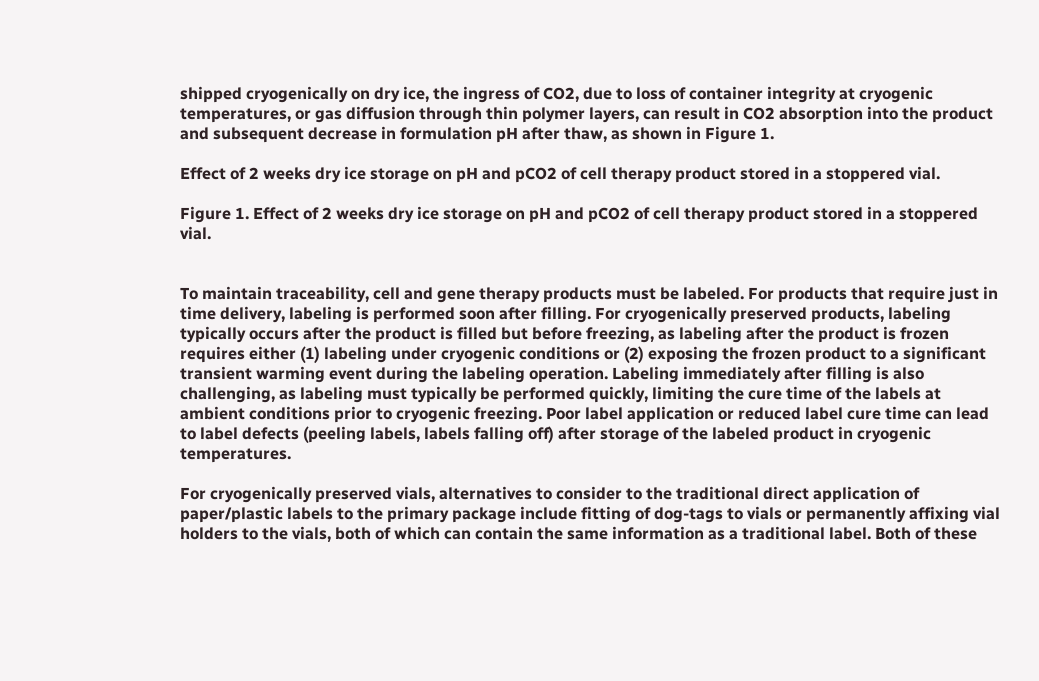shipped cryogenically on dry ice, the ingress of CO2, due to loss of container integrity at cryogenic temperatures, or gas diffusion through thin polymer layers, can result in CO2 absorption into the product and subsequent decrease in formulation pH after thaw, as shown in Figure 1.

Effect of 2 weeks dry ice storage on pH and pCO2 of cell therapy product stored in a stoppered vial.

Figure 1. Effect of 2 weeks dry ice storage on pH and pCO2 of cell therapy product stored in a stoppered vial.


To maintain traceability, cell and gene therapy products must be labeled. For products that require just in time delivery, labeling is performed soon after filling. For cryogenically preserved products, labeling typically occurs after the product is filled but before freezing, as labeling after the product is frozen requires either (1) labeling under cryogenic conditions or (2) exposing the frozen product to a significant transient warming event during the labeling operation. Labeling immediately after filling is also challenging, as labeling must typically be performed quickly, limiting the cure time of the labels at ambient conditions prior to cryogenic freezing. Poor label application or reduced label cure time can lead to label defects (peeling labels, labels falling off) after storage of the labeled product in cryogenic temperatures.

For cryogenically preserved vials, alternatives to consider to the traditional direct application of paper/plastic labels to the primary package include fitting of dog-tags to vials or permanently affixing vial holders to the vials, both of which can contain the same information as a traditional label. Both of these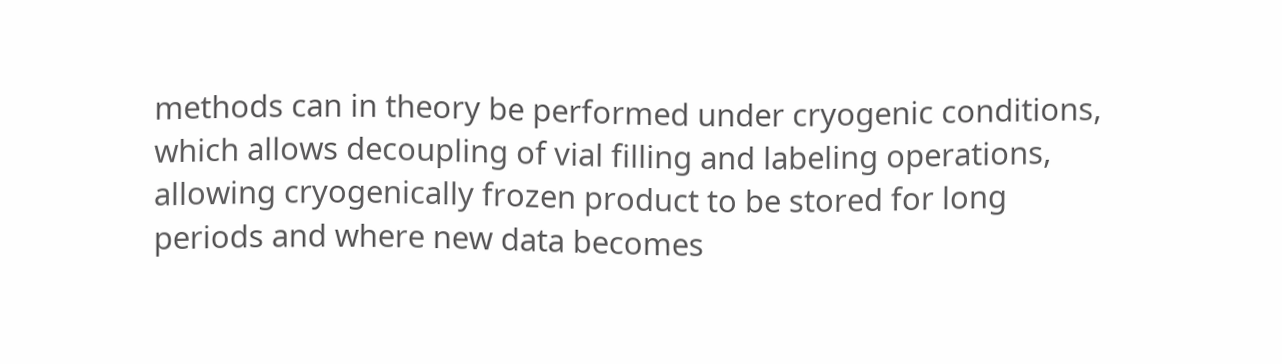methods can in theory be performed under cryogenic conditions, which allows decoupling of vial filling and labeling operations, allowing cryogenically frozen product to be stored for long periods and where new data becomes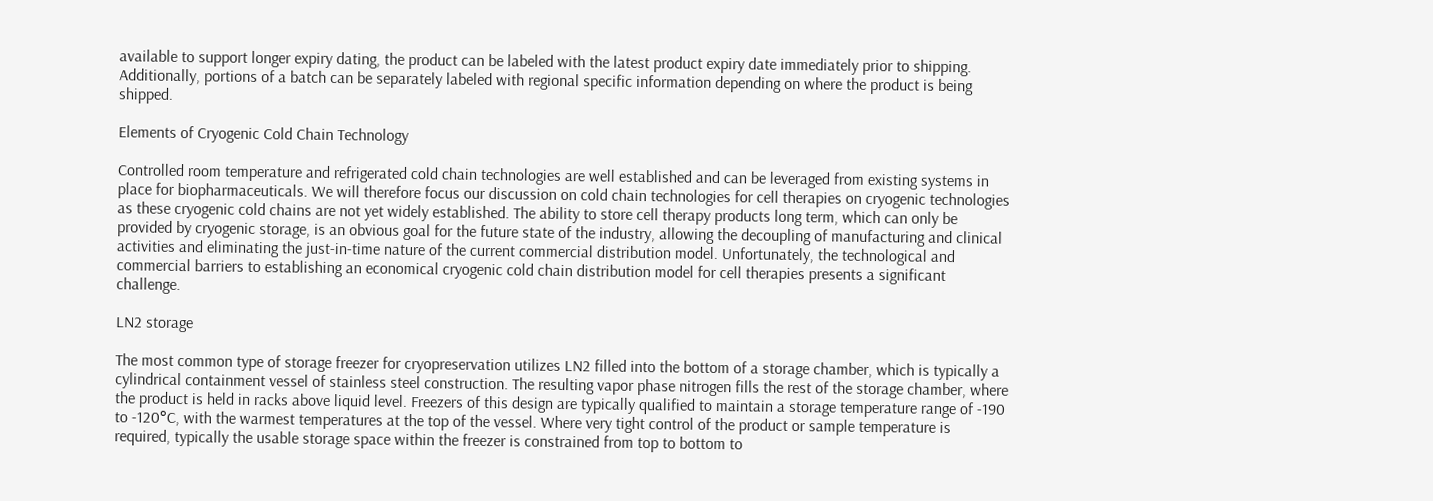available to support longer expiry dating, the product can be labeled with the latest product expiry date immediately prior to shipping. Additionally, portions of a batch can be separately labeled with regional specific information depending on where the product is being shipped.

Elements of Cryogenic Cold Chain Technology

Controlled room temperature and refrigerated cold chain technologies are well established and can be leveraged from existing systems in place for biopharmaceuticals. We will therefore focus our discussion on cold chain technologies for cell therapies on cryogenic technologies as these cryogenic cold chains are not yet widely established. The ability to store cell therapy products long term, which can only be provided by cryogenic storage, is an obvious goal for the future state of the industry, allowing the decoupling of manufacturing and clinical activities and eliminating the just-in-time nature of the current commercial distribution model. Unfortunately, the technological and commercial barriers to establishing an economical cryogenic cold chain distribution model for cell therapies presents a significant challenge.

LN2 storage

The most common type of storage freezer for cryopreservation utilizes LN2 filled into the bottom of a storage chamber, which is typically a cylindrical containment vessel of stainless steel construction. The resulting vapor phase nitrogen fills the rest of the storage chamber, where the product is held in racks above liquid level. Freezers of this design are typically qualified to maintain a storage temperature range of -190 to -120°C, with the warmest temperatures at the top of the vessel. Where very tight control of the product or sample temperature is required, typically the usable storage space within the freezer is constrained from top to bottom to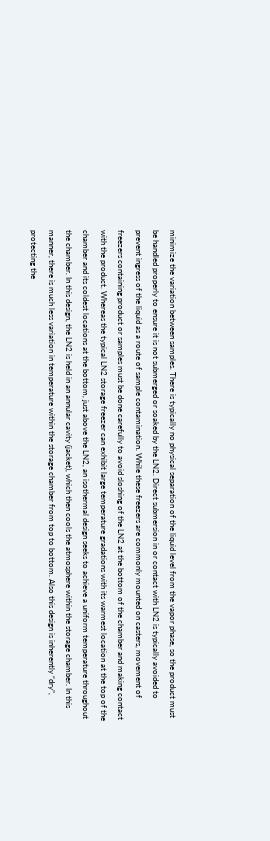minimize the variation between samples. There is typically no physical separation of the liquid level from the vapor phase, so the product must be handled properly to ensure it is not submerged or soaked by the LN2. Direct submersion in or contact with LN2 is typically avoided to prevent ingress of the liquid as a route of sample contamination. While these freezers are commonly mounted on casters, movement of freezers containing product or samples must be done carefully to avoid sloshing of the LN2 at the bottom of the chamber and making contact with the product. Whereas the typical LN2 storage freezer can exhibit large temperature gradations with its warmest location at the top of the chamber and its coldest locations at the bottom, just above the LN2, an isothermal design seeks to achieve a uniform temperature throughout the chamber. In this design, the LN2 is held in an annular cavity (jacket), which then cools the atmosphere within the storage chamber. In this manner, there is much less variation in temperature within the storage chamber from top to bottom. Also this design is inherently “dry”, protecting the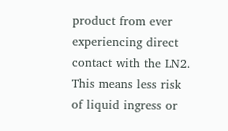product from ever experiencing direct contact with the LN2. This means less risk of liquid ingress or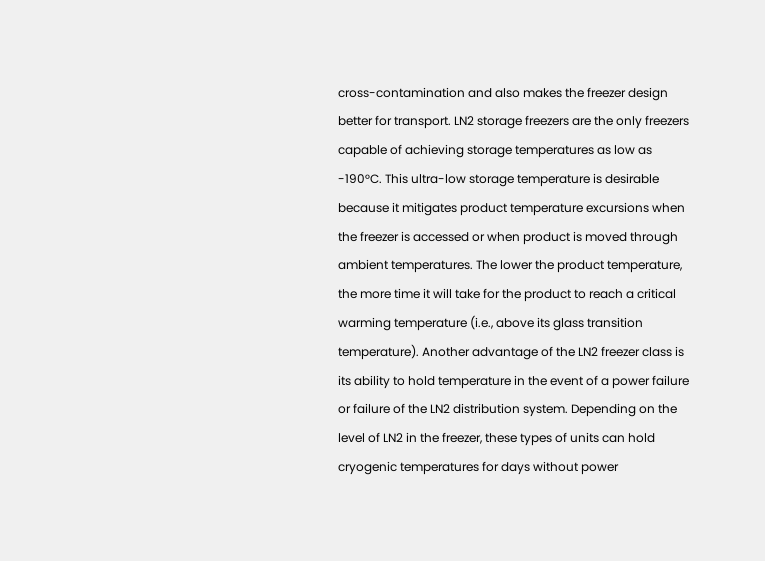cross-contamination and also makes the freezer design better for transport. LN2 storage freezers are the only freezers capable of achieving storage temperatures as low as -190°C. This ultra-low storage temperature is desirable because it mitigates product temperature excursions when the freezer is accessed or when product is moved through ambient temperatures. The lower the product temperature, the more time it will take for the product to reach a critical warming temperature (i.e., above its glass transition temperature). Another advantage of the LN2 freezer class is its ability to hold temperature in the event of a power failure or failure of the LN2 distribution system. Depending on the level of LN2 in the freezer, these types of units can hold cryogenic temperatures for days without power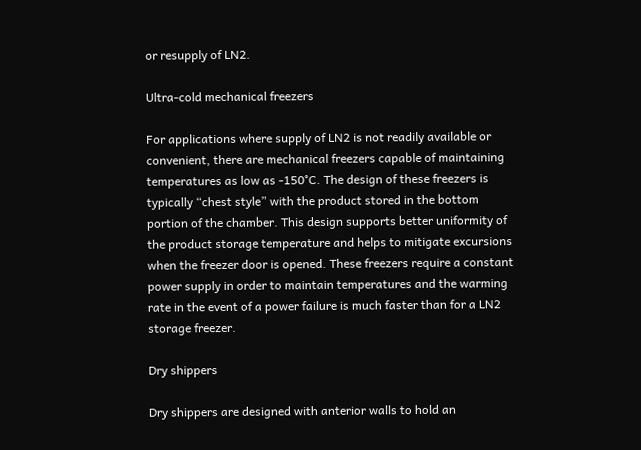or resupply of LN2.

Ultra-cold mechanical freezers

For applications where supply of LN2 is not readily available or convenient, there are mechanical freezers capable of maintaining temperatures as low as -150°C. The design of these freezers is typically “chest style” with the product stored in the bottom portion of the chamber. This design supports better uniformity of the product storage temperature and helps to mitigate excursions when the freezer door is opened. These freezers require a constant power supply in order to maintain temperatures and the warming rate in the event of a power failure is much faster than for a LN2 storage freezer.

Dry shippers

Dry shippers are designed with anterior walls to hold an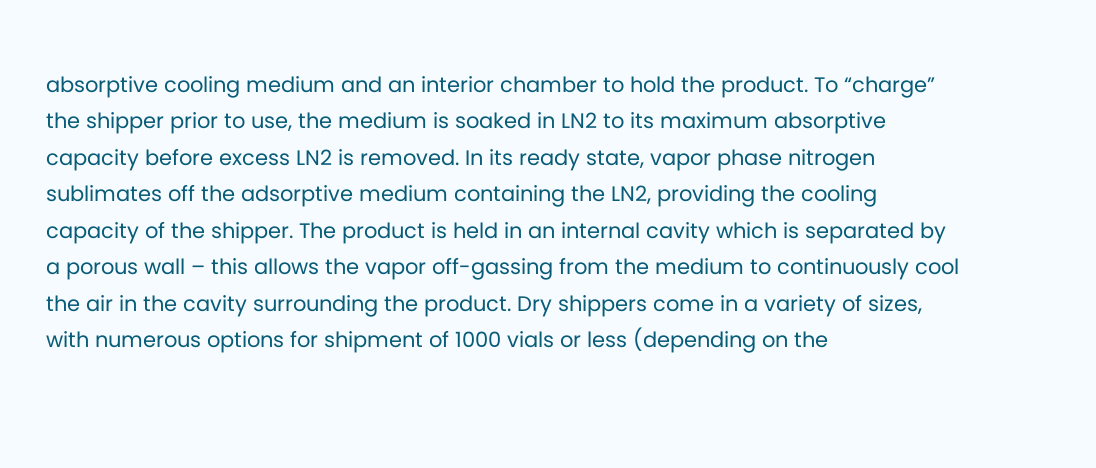absorptive cooling medium and an interior chamber to hold the product. To “charge” the shipper prior to use, the medium is soaked in LN2 to its maximum absorptive capacity before excess LN2 is removed. In its ready state, vapor phase nitrogen sublimates off the adsorptive medium containing the LN2, providing the cooling capacity of the shipper. The product is held in an internal cavity which is separated by a porous wall – this allows the vapor off-gassing from the medium to continuously cool the air in the cavity surrounding the product. Dry shippers come in a variety of sizes, with numerous options for shipment of 1000 vials or less (depending on the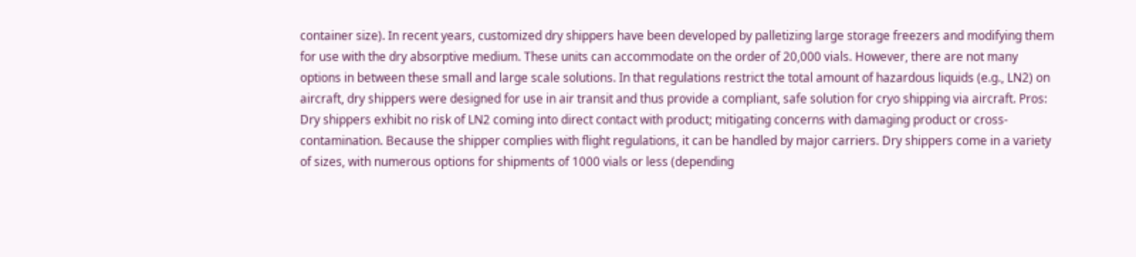container size). In recent years, customized dry shippers have been developed by palletizing large storage freezers and modifying them for use with the dry absorptive medium. These units can accommodate on the order of 20,000 vials. However, there are not many options in between these small and large scale solutions. In that regulations restrict the total amount of hazardous liquids (e.g., LN2) on aircraft, dry shippers were designed for use in air transit and thus provide a compliant, safe solution for cryo shipping via aircraft. Pros: Dry shippers exhibit no risk of LN2 coming into direct contact with product; mitigating concerns with damaging product or cross-contamination. Because the shipper complies with flight regulations, it can be handled by major carriers. Dry shippers come in a variety of sizes, with numerous options for shipments of 1000 vials or less (depending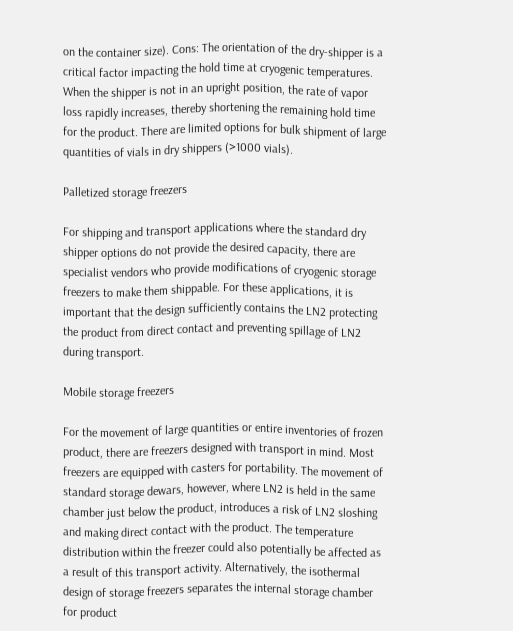on the container size). Cons: The orientation of the dry-shipper is a critical factor impacting the hold time at cryogenic temperatures. When the shipper is not in an upright position, the rate of vapor loss rapidly increases, thereby shortening the remaining hold time for the product. There are limited options for bulk shipment of large quantities of vials in dry shippers (>1000 vials).

Palletized storage freezers

For shipping and transport applications where the standard dry shipper options do not provide the desired capacity, there are specialist vendors who provide modifications of cryogenic storage freezers to make them shippable. For these applications, it is important that the design sufficiently contains the LN2 protecting the product from direct contact and preventing spillage of LN2 during transport.

Mobile storage freezers

For the movement of large quantities or entire inventories of frozen product, there are freezers designed with transport in mind. Most freezers are equipped with casters for portability. The movement of standard storage dewars, however, where LN2 is held in the same chamber just below the product, introduces a risk of LN2 sloshing and making direct contact with the product. The temperature distribution within the freezer could also potentially be affected as a result of this transport activity. Alternatively, the isothermal design of storage freezers separates the internal storage chamber for product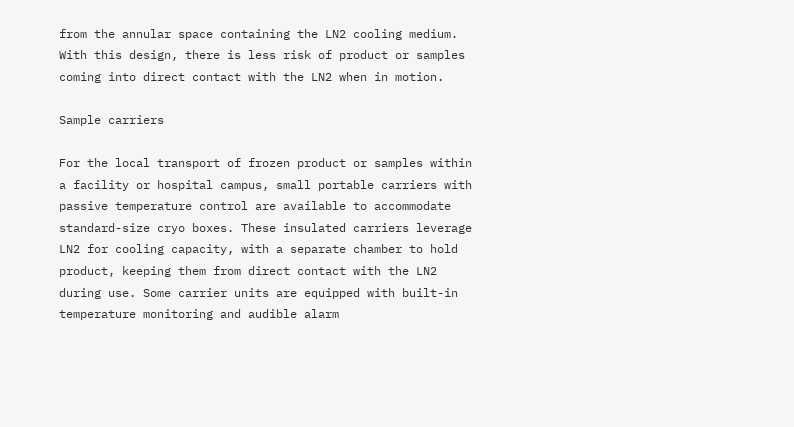from the annular space containing the LN2 cooling medium. With this design, there is less risk of product or samples coming into direct contact with the LN2 when in motion.

Sample carriers

For the local transport of frozen product or samples within a facility or hospital campus, small portable carriers with passive temperature control are available to accommodate standard-size cryo boxes. These insulated carriers leverage LN2 for cooling capacity, with a separate chamber to hold product, keeping them from direct contact with the LN2 during use. Some carrier units are equipped with built-in temperature monitoring and audible alarm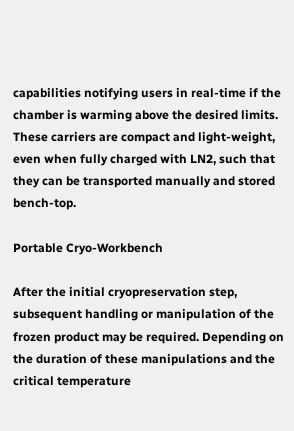capabilities notifying users in real-time if the chamber is warming above the desired limits. These carriers are compact and light-weight, even when fully charged with LN2, such that they can be transported manually and stored bench-top.

Portable Cryo-Workbench

After the initial cryopreservation step, subsequent handling or manipulation of the frozen product may be required. Depending on the duration of these manipulations and the critical temperature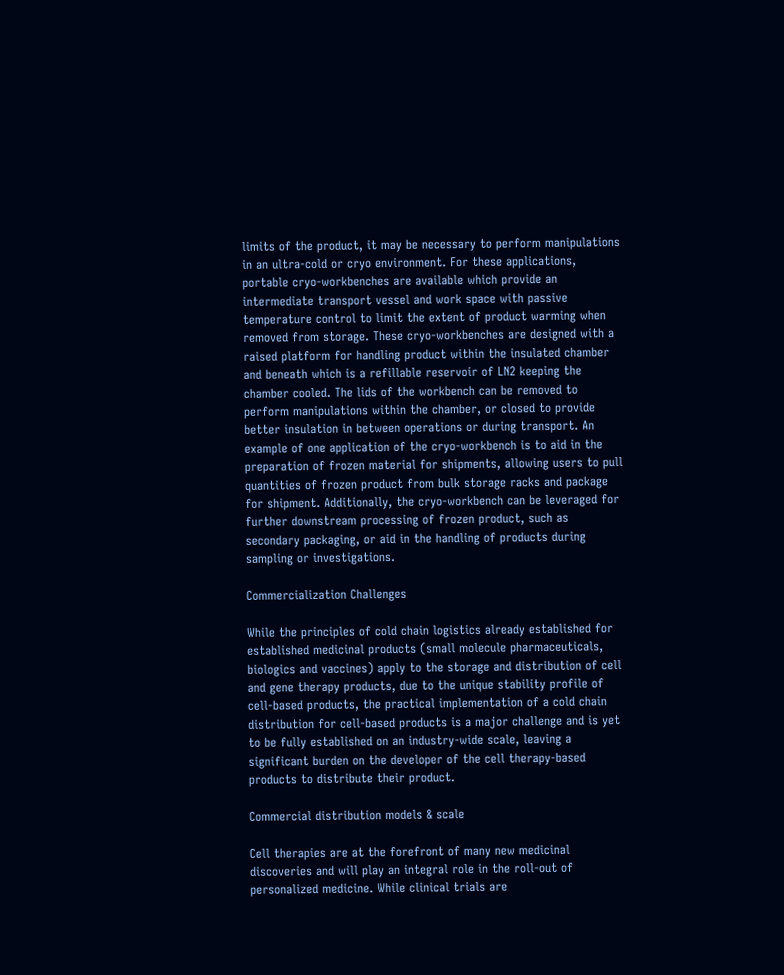limits of the product, it may be necessary to perform manipulations in an ultra-cold or cryo environment. For these applications, portable cryo-workbenches are available which provide an intermediate transport vessel and work space with passive temperature control to limit the extent of product warming when removed from storage. These cryo-workbenches are designed with a raised platform for handling product within the insulated chamber and beneath which is a refillable reservoir of LN2 keeping the chamber cooled. The lids of the workbench can be removed to perform manipulations within the chamber, or closed to provide better insulation in between operations or during transport. An example of one application of the cryo-workbench is to aid in the preparation of frozen material for shipments, allowing users to pull quantities of frozen product from bulk storage racks and package for shipment. Additionally, the cryo-workbench can be leveraged for further downstream processing of frozen product, such as secondary packaging, or aid in the handling of products during sampling or investigations.

Commercialization Challenges

While the principles of cold chain logistics already established for established medicinal products (small molecule pharmaceuticals, biologics and vaccines) apply to the storage and distribution of cell and gene therapy products, due to the unique stability profile of cell-based products, the practical implementation of a cold chain distribution for cell-based products is a major challenge and is yet to be fully established on an industry-wide scale, leaving a significant burden on the developer of the cell therapy-based products to distribute their product.

Commercial distribution models & scale

Cell therapies are at the forefront of many new medicinal discoveries and will play an integral role in the roll-out of personalized medicine. While clinical trials are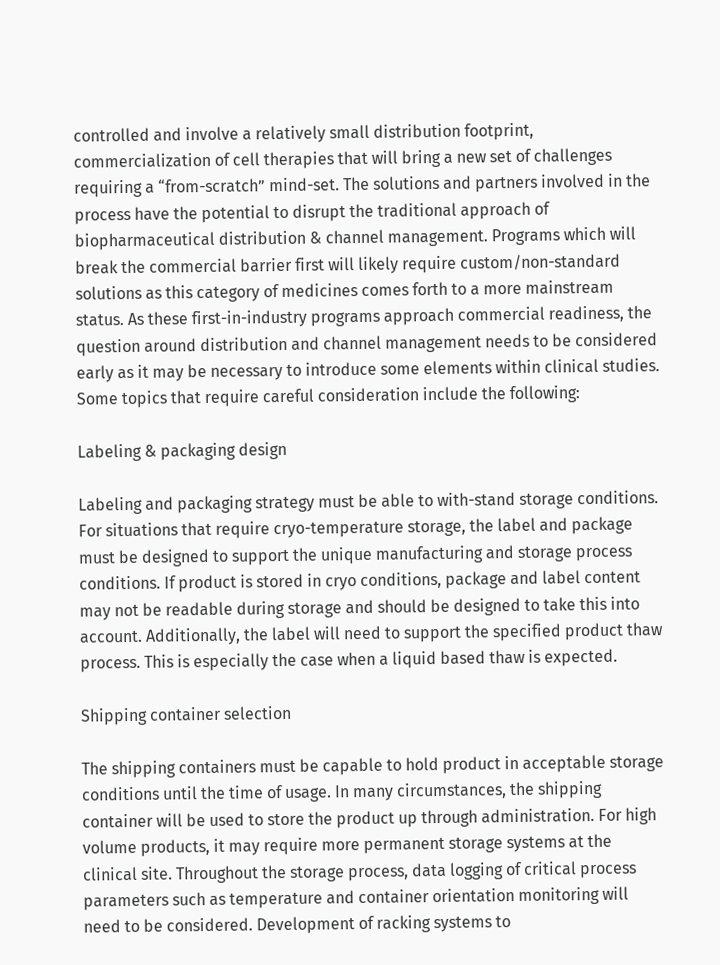controlled and involve a relatively small distribution footprint, commercialization of cell therapies that will bring a new set of challenges requiring a “from-scratch” mind-set. The solutions and partners involved in the process have the potential to disrupt the traditional approach of biopharmaceutical distribution & channel management. Programs which will break the commercial barrier first will likely require custom/non-standard solutions as this category of medicines comes forth to a more mainstream status. As these first-in-industry programs approach commercial readiness, the question around distribution and channel management needs to be considered early as it may be necessary to introduce some elements within clinical studies. Some topics that require careful consideration include the following:

Labeling & packaging design

Labeling and packaging strategy must be able to with-stand storage conditions. For situations that require cryo-temperature storage, the label and package must be designed to support the unique manufacturing and storage process conditions. If product is stored in cryo conditions, package and label content may not be readable during storage and should be designed to take this into account. Additionally, the label will need to support the specified product thaw process. This is especially the case when a liquid based thaw is expected.

Shipping container selection

The shipping containers must be capable to hold product in acceptable storage conditions until the time of usage. In many circumstances, the shipping container will be used to store the product up through administration. For high volume products, it may require more permanent storage systems at the clinical site. Throughout the storage process, data logging of critical process parameters such as temperature and container orientation monitoring will need to be considered. Development of racking systems to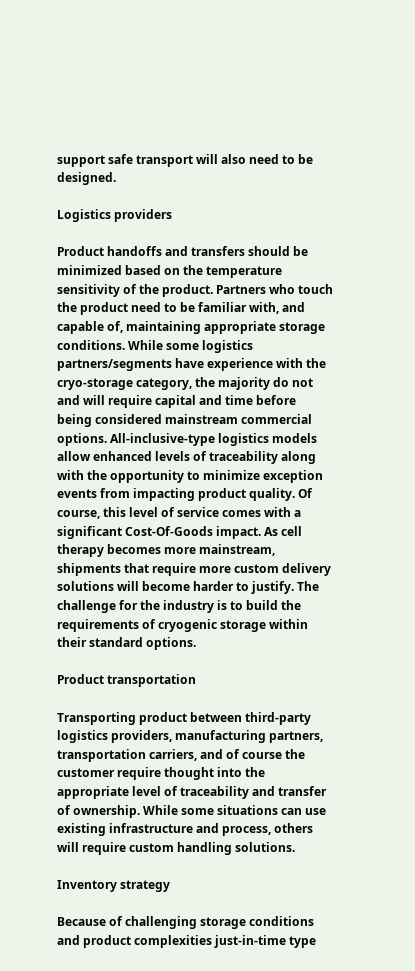support safe transport will also need to be designed.

Logistics providers

Product handoffs and transfers should be minimized based on the temperature sensitivity of the product. Partners who touch the product need to be familiar with, and capable of, maintaining appropriate storage conditions. While some logistics partners/segments have experience with the cryo-storage category, the majority do not and will require capital and time before being considered mainstream commercial options. All-inclusive-type logistics models allow enhanced levels of traceability along with the opportunity to minimize exception events from impacting product quality. Of course, this level of service comes with a significant Cost-Of-Goods impact. As cell therapy becomes more mainstream, shipments that require more custom delivery solutions will become harder to justify. The challenge for the industry is to build the requirements of cryogenic storage within their standard options.

Product transportation

Transporting product between third-party logistics providers, manufacturing partners, transportation carriers, and of course the customer require thought into the appropriate level of traceability and transfer of ownership. While some situations can use existing infrastructure and process, others will require custom handling solutions.

Inventory strategy

Because of challenging storage conditions and product complexities just-in-time type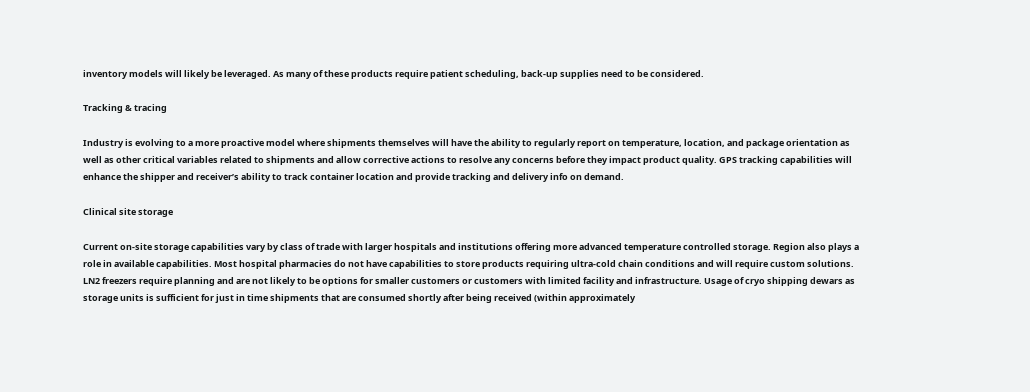inventory models will likely be leveraged. As many of these products require patient scheduling, back-up supplies need to be considered.

Tracking & tracing

Industry is evolving to a more proactive model where shipments themselves will have the ability to regularly report on temperature, location, and package orientation as well as other critical variables related to shipments and allow corrective actions to resolve any concerns before they impact product quality. GPS tracking capabilities will enhance the shipper and receiver’s ability to track container location and provide tracking and delivery info on demand.

Clinical site storage

Current on-site storage capabilities vary by class of trade with larger hospitals and institutions offering more advanced temperature controlled storage. Region also plays a role in available capabilities. Most hospital pharmacies do not have capabilities to store products requiring ultra-cold chain conditions and will require custom solutions. LN2 freezers require planning and are not likely to be options for smaller customers or customers with limited facility and infrastructure. Usage of cryo shipping dewars as storage units is sufficient for just in time shipments that are consumed shortly after being received (within approximately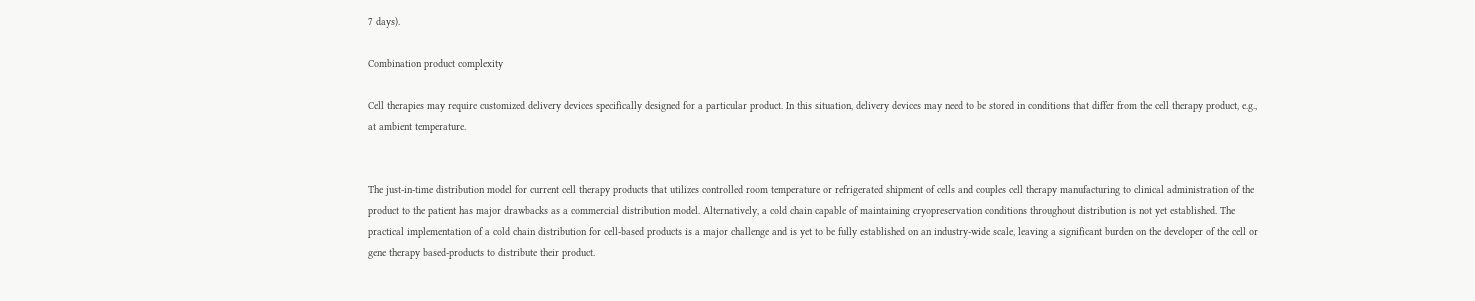7 days).

Combination product complexity

Cell therapies may require customized delivery devices specifically designed for a particular product. In this situation, delivery devices may need to be stored in conditions that differ from the cell therapy product, e.g., at ambient temperature.


The just-in-time distribution model for current cell therapy products that utilizes controlled room temperature or refrigerated shipment of cells and couples cell therapy manufacturing to clinical administration of the product to the patient has major drawbacks as a commercial distribution model. Alternatively, a cold chain capable of maintaining cryopreservation conditions throughout distribution is not yet established. The practical implementation of a cold chain distribution for cell-based products is a major challenge and is yet to be fully established on an industry-wide scale, leaving a significant burden on the developer of the cell or gene therapy based-products to distribute their product.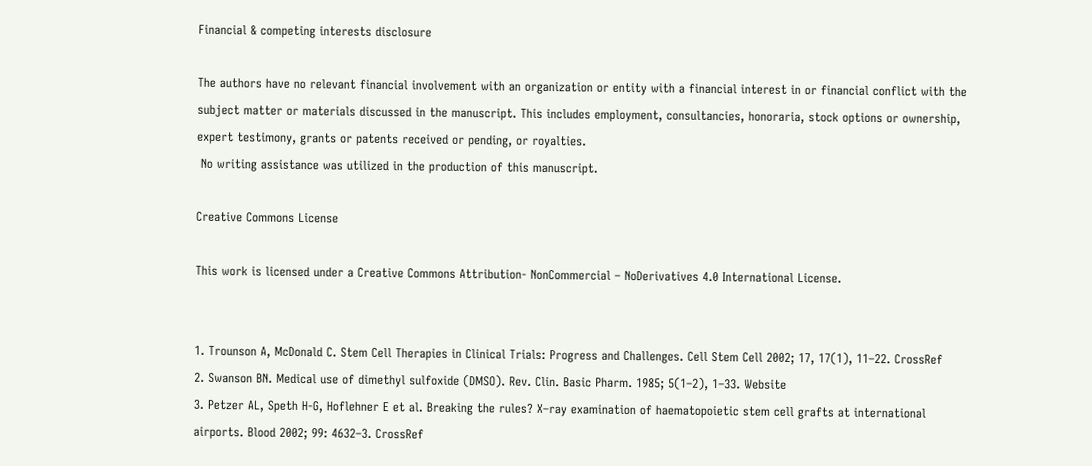Financial & competing interests disclosure

The authors have no relevant financial involvement with an organization or entity with a financial interest in or financial conflict with the subject matter or materials discussed in the manuscript. This includes employment, consultancies, honoraria, stock options or ownership, expert testimony, grants or patents received or pending, or royalties.
 No writing assistance was utilized in the production of this manuscript.

Creative Commons License

This work is licensed under a Creative Commons Attribution- NonCommercial – NoDerivatives 4.0 International License.


1. Trounson A, McDonald C. Stem Cell Therapies in Clinical Trials: Progress and Challenges. Cell Stem Cell 2002; 17, 17(1), 11–22. CrossRef
2. Swanson BN. Medical use of dimethyl sulfoxide (DMSO). Rev. Clin. Basic Pharm. 1985; 5(1–2), 1–33. Website
3. Petzer AL, Speth H-G, Hoflehner E et al. Breaking the rules? X–ray examination of haematopoietic stem cell grafts at international airports. Blood 2002; 99: 4632–3. CrossRef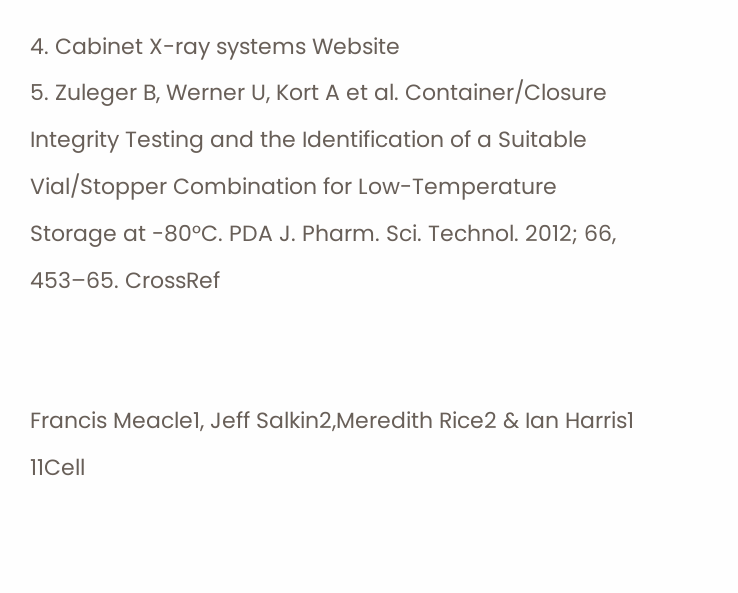4. Cabinet X-ray systems Website
5. Zuleger B, Werner U, Kort A et al. Container/Closure Integrity Testing and the Identification of a Suitable Vial/Stopper Combination for Low-Temperature Storage at -80°C. PDA J. Pharm. Sci. Technol. 2012; 66, 453–65. CrossRef


Francis Meacle1, Jeff Salkin2,Meredith Rice2 & Ian Harris1
11Cell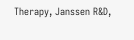Therapy, Janssen R&D,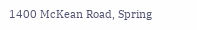1400 McKean Road, Spring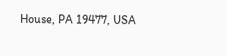House, PA 19477, USA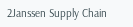2Janssen Supply Chain